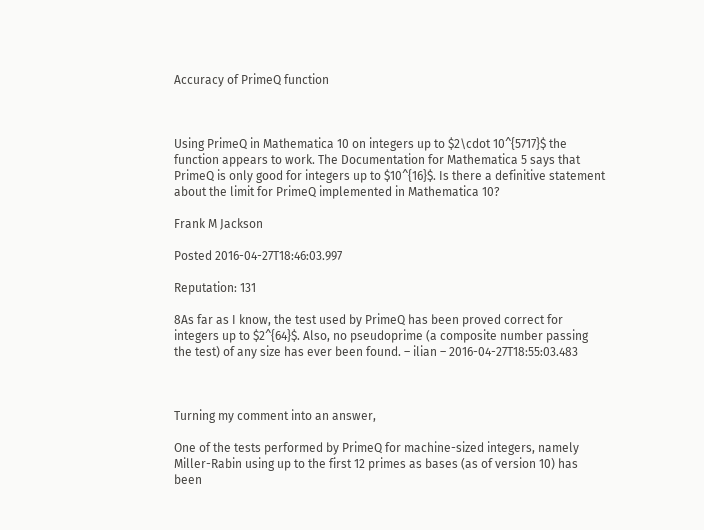Accuracy of PrimeQ function



Using PrimeQ in Mathematica 10 on integers up to $2\cdot 10^{5717}$ the function appears to work. The Documentation for Mathematica 5 says that PrimeQ is only good for integers up to $10^{16}$. Is there a definitive statement about the limit for PrimeQ implemented in Mathematica 10?

Frank M Jackson

Posted 2016-04-27T18:46:03.997

Reputation: 131

8As far as I know, the test used by PrimeQ has been proved correct for integers up to $2^{64}$. Also, no pseudoprime (a composite number passing the test) of any size has ever been found. – ilian – 2016-04-27T18:55:03.483



Turning my comment into an answer,

One of the tests performed by PrimeQ for machine-sized integers, namely Miller-Rabin using up to the first 12 primes as bases (as of version 10) has been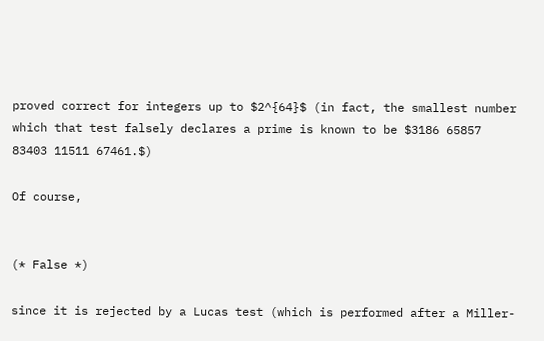proved correct for integers up to $2^{64}$ (in fact, the smallest number which that test falsely declares a prime is known to be $3186 65857 83403 11511 67461.$)

Of course,


(* False *)

since it is rejected by a Lucas test (which is performed after a Miller-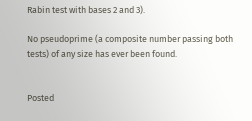Rabin test with bases 2 and 3).

No pseudoprime (a composite number passing both tests) of any size has ever been found.


Posted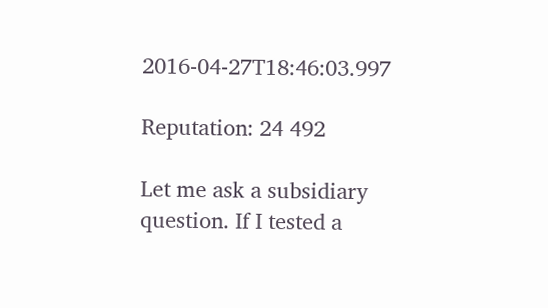2016-04-27T18:46:03.997

Reputation: 24 492

Let me ask a subsidiary question. If I tested a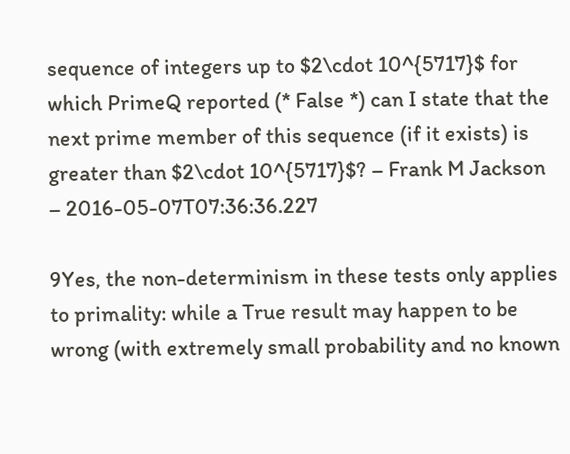sequence of integers up to $2\cdot 10^{5717}$ for which PrimeQ reported (* False *) can I state that the next prime member of this sequence (if it exists) is greater than $2\cdot 10^{5717}$? – Frank M Jackson – 2016-05-07T07:36:36.227

9Yes, the non-determinism in these tests only applies to primality: while a True result may happen to be wrong (with extremely small probability and no known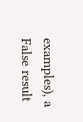examples), a False result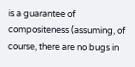is a guarantee of compositeness (assuming, of course, there are no bugs in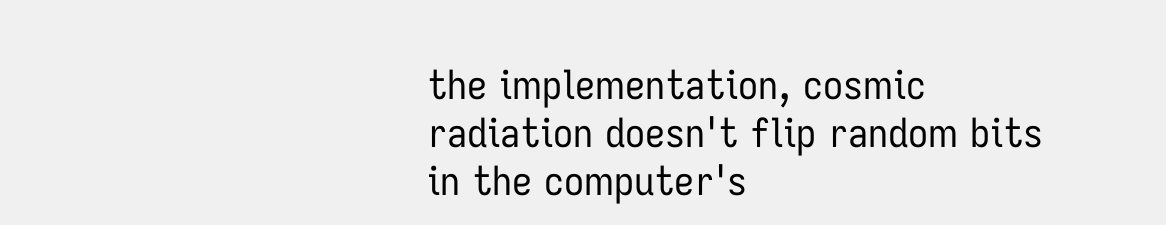the implementation, cosmic radiation doesn't flip random bits in the computer's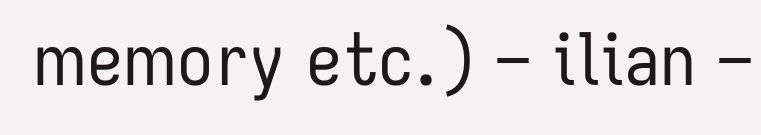memory etc.) – ilian –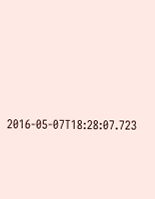2016-05-07T18:28:07.723